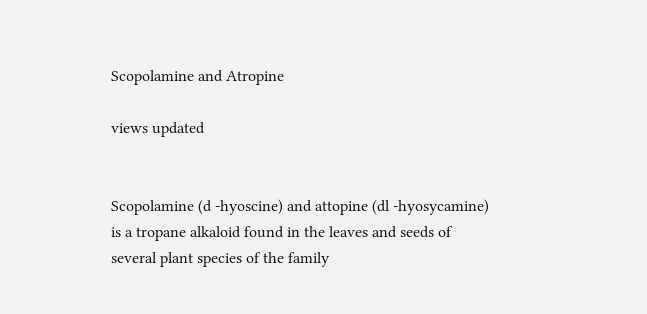Scopolamine and Atropine

views updated


Scopolamine (d -hyoscine) and attopine (dl -hyosycamine) is a tropane alkaloid found in the leaves and seeds of several plant species of the family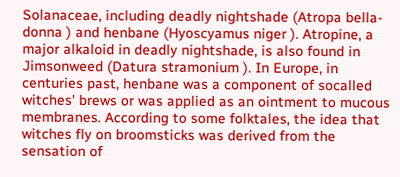Solanaceae, including deadly nightshade (Atropa bella-donna ) and henbane (Hyoscyamus niger ). Atropine, a major alkaloid in deadly nightshade, is also found in Jimsonweed (Datura stramonium ). In Europe, in centuries past, henbane was a component of socalled witches' brews or was applied as an ointment to mucous membranes. According to some folktales, the idea that witches fly on broomsticks was derived from the sensation of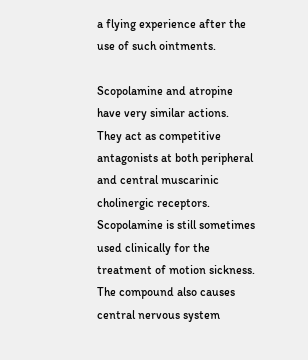a flying experience after the use of such ointments.

Scopolamine and atropine have very similar actions. They act as competitive antagonists at both peripheral and central muscarinic cholinergic receptors. Scopolamine is still sometimes used clinically for the treatment of motion sickness. The compound also causes central nervous system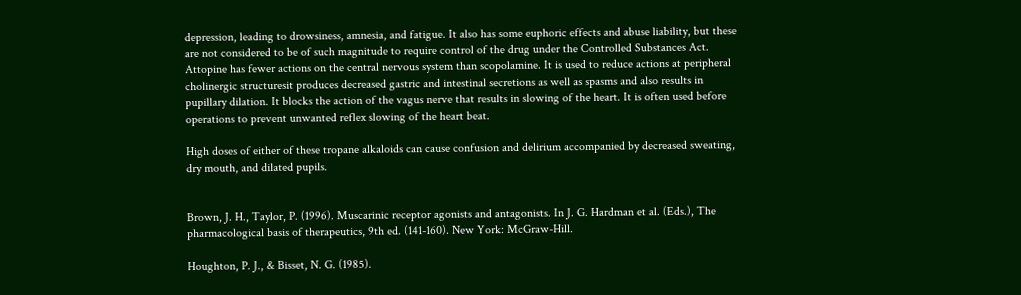depression, leading to drowsiness, amnesia, and fatigue. It also has some euphoric effects and abuse liability, but these are not considered to be of such magnitude to require control of the drug under the Controlled Substances Act. Attopine has fewer actions on the central nervous system than scopolamine. It is used to reduce actions at peripheral cholinergic structuresit produces decreased gastric and intestinal secretions as well as spasms and also results in pupillary dilation. It blocks the action of the vagus nerve that results in slowing of the heart. It is often used before operations to prevent unwanted reflex slowing of the heart beat.

High doses of either of these tropane alkaloids can cause confusion and delirium accompanied by decreased sweating, dry mouth, and dilated pupils.


Brown, J. H., Taylor, P. (1996). Muscarinic receptor agonists and antagonists. In J. G. Hardman et al. (Eds.), The pharmacological basis of therapeutics, 9th ed. (141-160). New York: McGraw-Hill.

Houghton, P. J., & Bisset, N. G. (1985).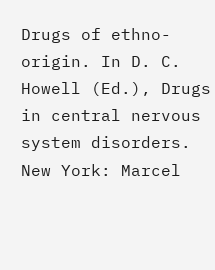Drugs of ethno-origin. In D. C. Howell (Ed.), Drugs in central nervous system disorders. New York: Marcel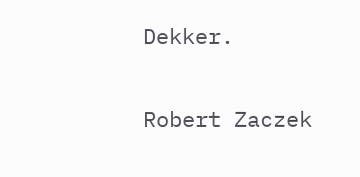Dekker.

Robert Zaczek